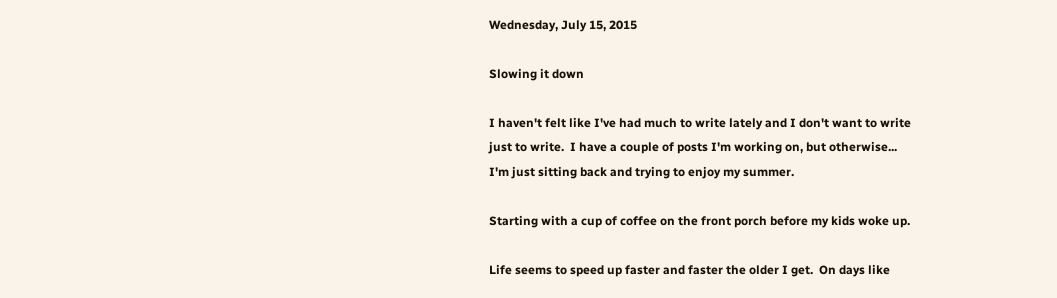Wednesday, July 15, 2015

Slowing it down

I haven't felt like I've had much to write lately and I don't want to write just to write.  I have a couple of posts I'm working on, but otherwise... I'm just sitting back and trying to enjoy my summer.

Starting with a cup of coffee on the front porch before my kids woke up.

Life seems to speed up faster and faster the older I get.  On days like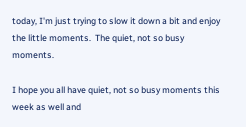today, I'm just trying to slow it down a bit and enjoy the little moments.  The quiet, not so busy moments.

I hope you all have quiet, not so busy moments this week as well and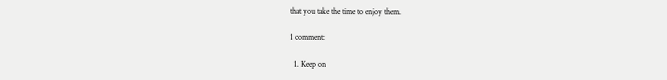that you take the time to enjoy them.

1 comment:

  1. Keep on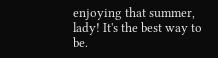enjoying that summer, lady! It's the best way to be.